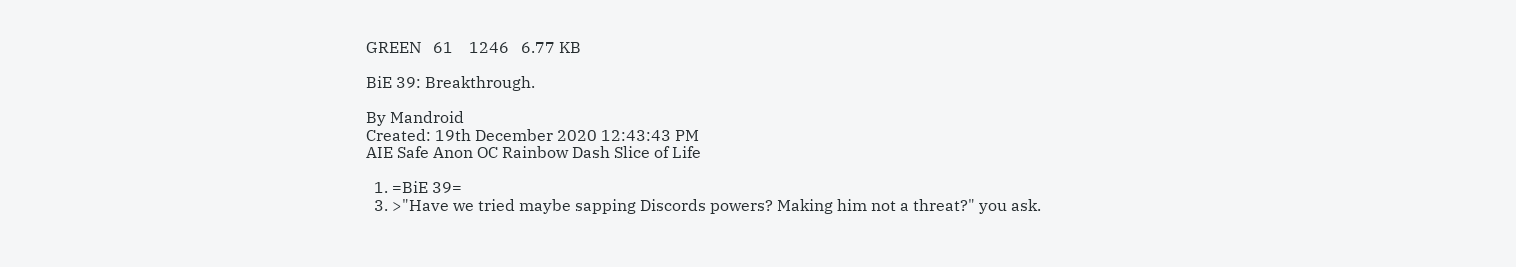GREEN   61    1246   6.77 KB

BiE 39: Breakthrough.

By Mandroid
Created: 19th December 2020 12:43:43 PM
AIE Safe Anon OC Rainbow Dash Slice of Life

  1. =BiE 39=
  3. >"Have we tried maybe sapping Discords powers? Making him not a threat?" you ask.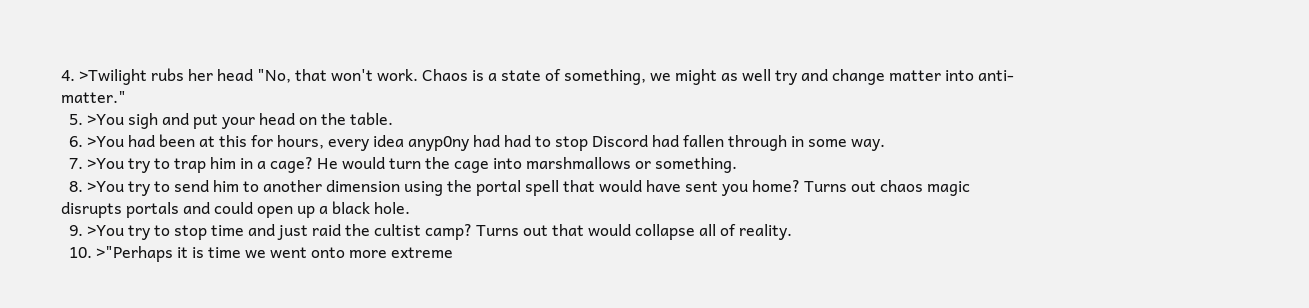4. >Twilight rubs her head "No, that won't work. Chaos is a state of something, we might as well try and change matter into anti-matter."
  5. >You sigh and put your head on the table.
  6. >You had been at this for hours, every idea anyp0ny had had to stop Discord had fallen through in some way.
  7. >You try to trap him in a cage? He would turn the cage into marshmallows or something.
  8. >You try to send him to another dimension using the portal spell that would have sent you home? Turns out chaos magic disrupts portals and could open up a black hole.
  9. >You try to stop time and just raid the cultist camp? Turns out that would collapse all of reality.
  10. >"Perhaps it is time we went onto more extreme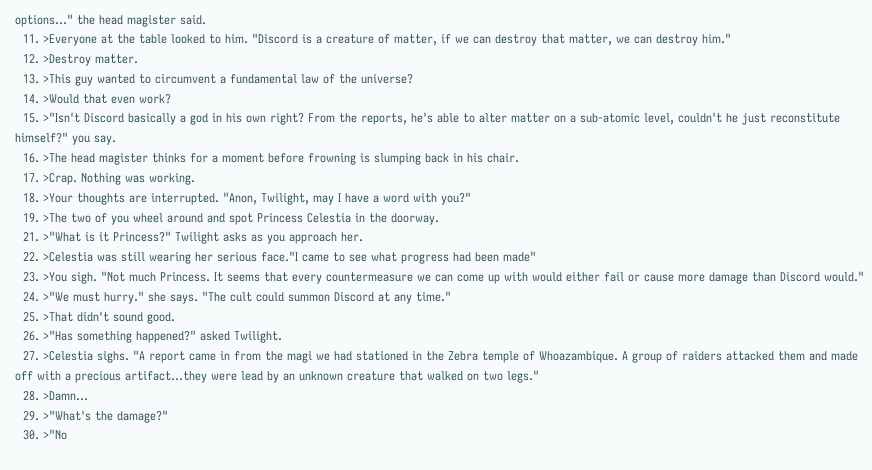options..." the head magister said.
  11. >Everyone at the table looked to him. "Discord is a creature of matter, if we can destroy that matter, we can destroy him."
  12. >Destroy matter.
  13. >This guy wanted to circumvent a fundamental law of the universe?
  14. >Would that even work?
  15. >"Isn't Discord basically a god in his own right? From the reports, he's able to alter matter on a sub-atomic level, couldn't he just reconstitute himself?" you say.
  16. >The head magister thinks for a moment before frowning is slumping back in his chair.
  17. >Crap. Nothing was working.
  18. >Your thoughts are interrupted. "Anon, Twilight, may I have a word with you?"
  19. >The two of you wheel around and spot Princess Celestia in the doorway.
  21. >"What is it Princess?" Twilight asks as you approach her.
  22. >Celestia was still wearing her serious face."I came to see what progress had been made"
  23. >You sigh. "Not much Princess. It seems that every countermeasure we can come up with would either fail or cause more damage than Discord would."
  24. >"We must hurry." she says. "The cult could summon Discord at any time."
  25. >That didn't sound good.
  26. >"Has something happened?" asked Twilight.
  27. >Celestia sighs. "A report came in from the magi we had stationed in the Zebra temple of Whoazambique. A group of raiders attacked them and made off with a precious artifact...they were lead by an unknown creature that walked on two legs."
  28. >Damn...
  29. >"What's the damage?"
  30. >"No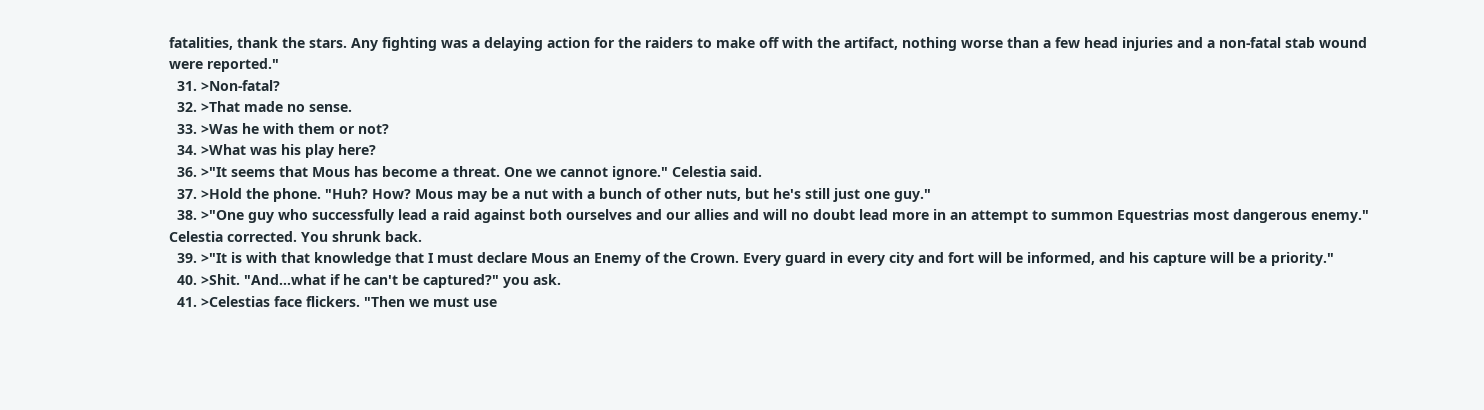fatalities, thank the stars. Any fighting was a delaying action for the raiders to make off with the artifact, nothing worse than a few head injuries and a non-fatal stab wound were reported."
  31. >Non-fatal?
  32. >That made no sense.
  33. >Was he with them or not?
  34. >What was his play here?
  36. >"It seems that Mous has become a threat. One we cannot ignore." Celestia said.
  37. >Hold the phone. "Huh? How? Mous may be a nut with a bunch of other nuts, but he's still just one guy."
  38. >"One guy who successfully lead a raid against both ourselves and our allies and will no doubt lead more in an attempt to summon Equestrias most dangerous enemy." Celestia corrected. You shrunk back.
  39. >"It is with that knowledge that I must declare Mous an Enemy of the Crown. Every guard in every city and fort will be informed, and his capture will be a priority."
  40. >Shit. "And...what if he can't be captured?" you ask.
  41. >Celestias face flickers. "Then we must use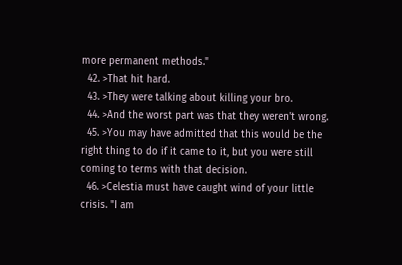more permanent methods."
  42. >That hit hard.
  43. >They were talking about killing your bro.
  44. >And the worst part was that they weren't wrong.
  45. >You may have admitted that this would be the right thing to do if it came to it, but you were still coming to terms with that decision.
  46. >Celestia must have caught wind of your little crisis. "I am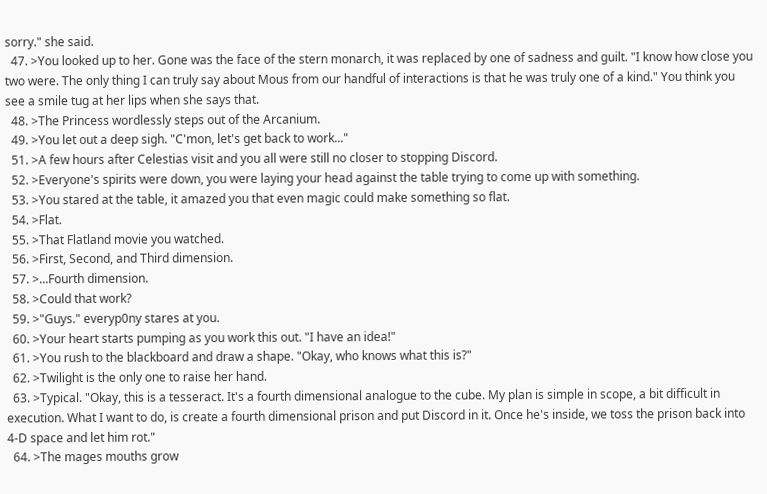sorry." she said.
  47. >You looked up to her. Gone was the face of the stern monarch, it was replaced by one of sadness and guilt. "I know how close you two were. The only thing I can truly say about Mous from our handful of interactions is that he was truly one of a kind." You think you see a smile tug at her lips when she says that.
  48. >The Princess wordlessly steps out of the Arcanium.
  49. >You let out a deep sigh. "C'mon, let's get back to work..."
  51. >A few hours after Celestias visit and you all were still no closer to stopping Discord.
  52. >Everyone's spirits were down, you were laying your head against the table trying to come up with something.
  53. >You stared at the table, it amazed you that even magic could make something so flat.
  54. >Flat.
  55. >That Flatland movie you watched.
  56. >First, Second, and Third dimension.
  57. >...Fourth dimension.
  58. >Could that work?
  59. >"Guys." everyp0ny stares at you.
  60. >Your heart starts pumping as you work this out. "I have an idea!"
  61. >You rush to the blackboard and draw a shape. "Okay, who knows what this is?"
  62. >Twilight is the only one to raise her hand.
  63. >Typical. "Okay, this is a tesseract. It's a fourth dimensional analogue to the cube. My plan is simple in scope, a bit difficult in execution. What I want to do, is create a fourth dimensional prison and put Discord in it. Once he's inside, we toss the prison back into 4-D space and let him rot."
  64. >The mages mouths grow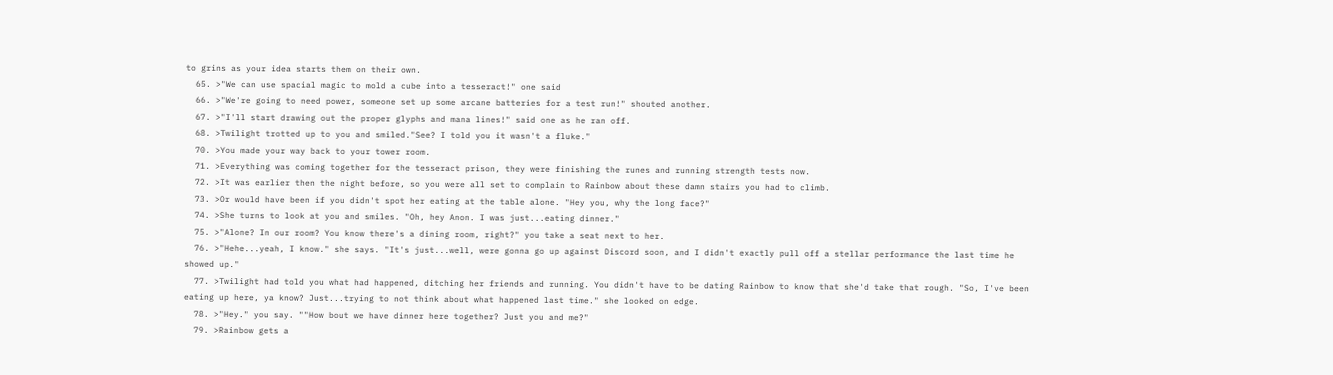to grins as your idea starts them on their own.
  65. >"We can use spacial magic to mold a cube into a tesseract!" one said
  66. >"We're going to need power, someone set up some arcane batteries for a test run!" shouted another.
  67. >"I'll start drawing out the proper glyphs and mana lines!" said one as he ran off.
  68. >Twilight trotted up to you and smiled."See? I told you it wasn't a fluke."
  70. >You made your way back to your tower room.
  71. >Everything was coming together for the tesseract prison, they were finishing the runes and running strength tests now.
  72. >It was earlier then the night before, so you were all set to complain to Rainbow about these damn stairs you had to climb.
  73. >Or would have been if you didn't spot her eating at the table alone. "Hey you, why the long face?"
  74. >She turns to look at you and smiles. "Oh, hey Anon. I was just...eating dinner."
  75. >"Alone? In our room? You know there's a dining room, right?" you take a seat next to her.
  76. >"Hehe...yeah, I know." she says. "It's just...well, were gonna go up against Discord soon, and I didn't exactly pull off a stellar performance the last time he showed up."
  77. >Twilight had told you what had happened, ditching her friends and running. You didn't have to be dating Rainbow to know that she'd take that rough. "So, I've been eating up here, ya know? Just...trying to not think about what happened last time." she looked on edge.
  78. >"Hey." you say. ""How bout we have dinner here together? Just you and me?"
  79. >Rainbow gets a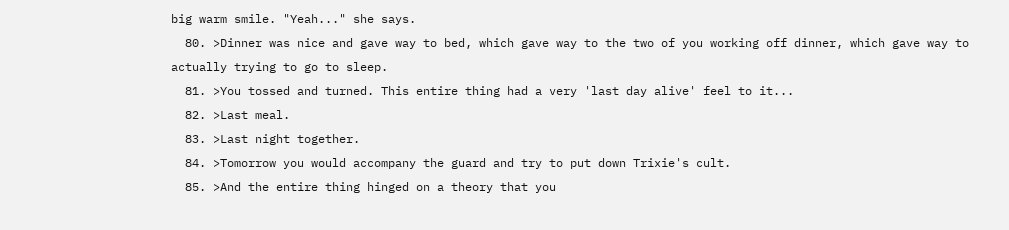big warm smile. "Yeah..." she says.
  80. >Dinner was nice and gave way to bed, which gave way to the two of you working off dinner, which gave way to actually trying to go to sleep.
  81. >You tossed and turned. This entire thing had a very 'last day alive' feel to it...
  82. >Last meal.
  83. >Last night together.
  84. >Tomorrow you would accompany the guard and try to put down Trixie's cult.
  85. >And the entire thing hinged on a theory that you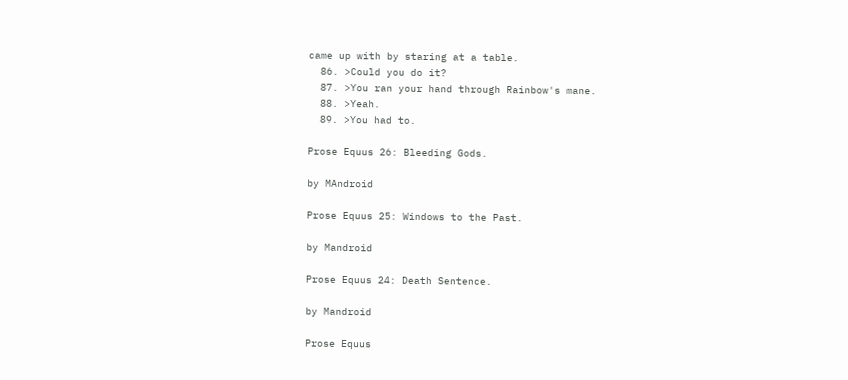came up with by staring at a table.
  86. >Could you do it?
  87. >You ran your hand through Rainbow's mane.
  88. >Yeah.
  89. >You had to.

Prose Equus 26: Bleeding Gods.

by MAndroid

Prose Equus 25: Windows to the Past.

by Mandroid

Prose Equus 24: Death Sentence.

by Mandroid

Prose Equus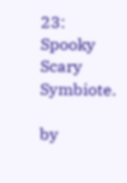23: Spooky Scary Symbiote.

by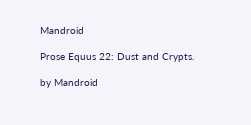Mandroid

Prose Equus 22: Dust and Crypts.

by Mandroid